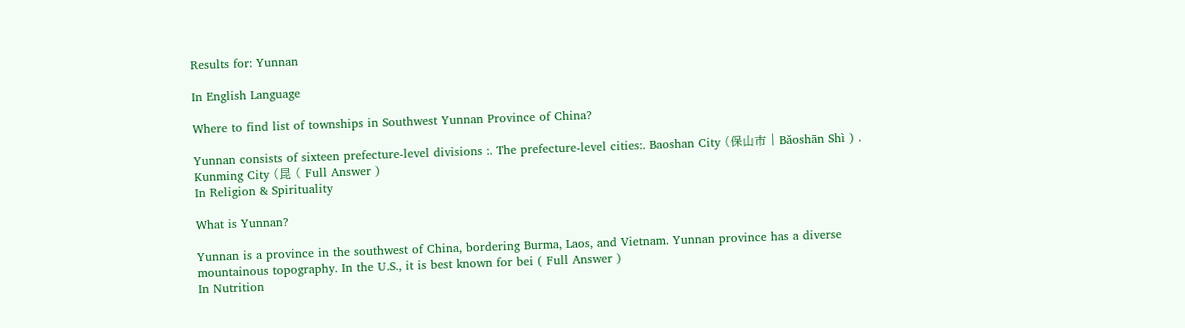Results for: Yunnan

In English Language

Where to find list of townships in Southwest Yunnan Province of China?

Yunnan consists of sixteen prefecture-level divisions :. The prefecture-level cities:. Baoshan City (保山市 | Bǎoshān Shì ) . Kunming City (昆 ( Full Answer )
In Religion & Spirituality

What is Yunnan?

Yunnan is a province in the southwest of China, bordering Burma, Laos, and Vietnam. Yunnan province has a diverse mountainous topography. In the U.S., it is best known for bei ( Full Answer )
In Nutrition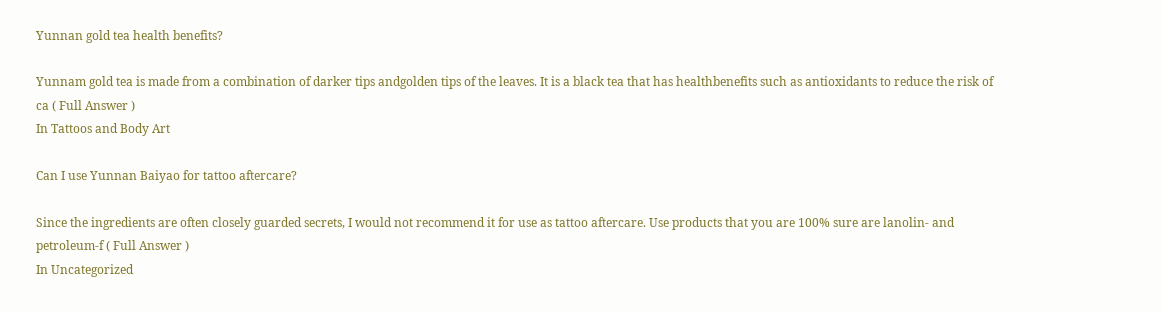Yunnan gold tea health benefits?

Yunnam gold tea is made from a combination of darker tips andgolden tips of the leaves. It is a black tea that has healthbenefits such as antioxidants to reduce the risk of ca ( Full Answer )
In Tattoos and Body Art

Can I use Yunnan Baiyao for tattoo aftercare?

Since the ingredients are often closely guarded secrets, I would not recommend it for use as tattoo aftercare. Use products that you are 100% sure are lanolin- and petroleum-f ( Full Answer )
In Uncategorized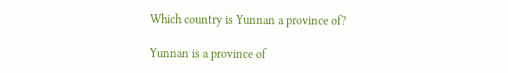Which country is Yunnan a province of?

Yunnan is a province of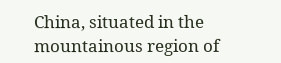China, situated in the mountainous region of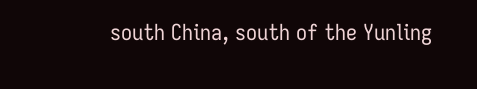south China, south of the Yunling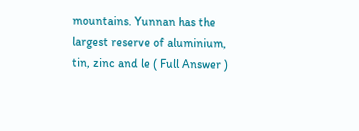mountains. Yunnan has the largest reserve of aluminium, tin, zinc and le ( Full Answer )